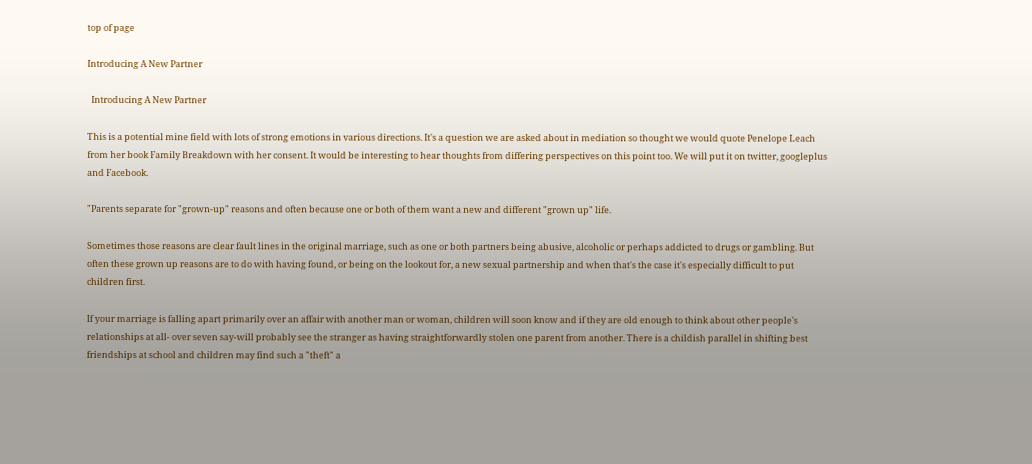top of page

Introducing A New Partner

  Introducing A New Partner

This is a potential mine field with lots of strong emotions in various directions. It's a question we are asked about in mediation so thought we would quote Penelope Leach from her book Family Breakdown with her consent. It would be interesting to hear thoughts from differing perspectives on this point too. We will put it on twitter, googleplus and Facebook.

"Parents separate for "grown-up" reasons and often because one or both of them want a new and different "grown up" life.

Sometimes those reasons are clear fault lines in the original marriage, such as one or both partners being abusive, alcoholic or perhaps addicted to drugs or gambling. But often these grown up reasons are to do with having found, or being on the lookout for, a new sexual partnership and when that's the case it's especially difficult to put children first.

If your marriage is falling apart primarily over an affair with another man or woman, children will soon know and if they are old enough to think about other people's relationships at all- over seven say-will probably see the stranger as having straightforwardly stolen one parent from another. There is a childish parallel in shifting best friendships at school and children may find such a "theft" a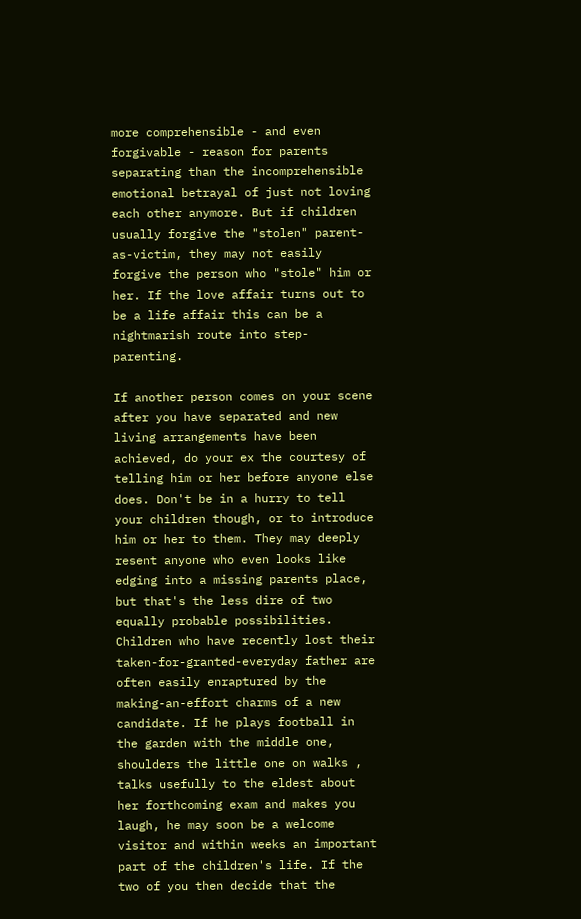more comprehensible - and even forgivable - reason for parents separating than the incomprehensible emotional betrayal of just not loving each other anymore. But if children usually forgive the "stolen" parent-as-victim, they may not easily forgive the person who "stole" him or her. If the love affair turns out to be a life affair this can be a nightmarish route into step-parenting.

If another person comes on your scene after you have separated and new living arrangements have been achieved, do your ex the courtesy of telling him or her before anyone else does. Don't be in a hurry to tell your children though, or to introduce him or her to them. They may deeply resent anyone who even looks like edging into a missing parents place, but that's the less dire of two equally probable possibilities. Children who have recently lost their taken-for-granted-everyday father are often easily enraptured by the making-an-effort charms of a new candidate. If he plays football in the garden with the middle one, shoulders the little one on walks , talks usefully to the eldest about her forthcoming exam and makes you laugh, he may soon be a welcome visitor and within weeks an important part of the children's life. If the two of you then decide that the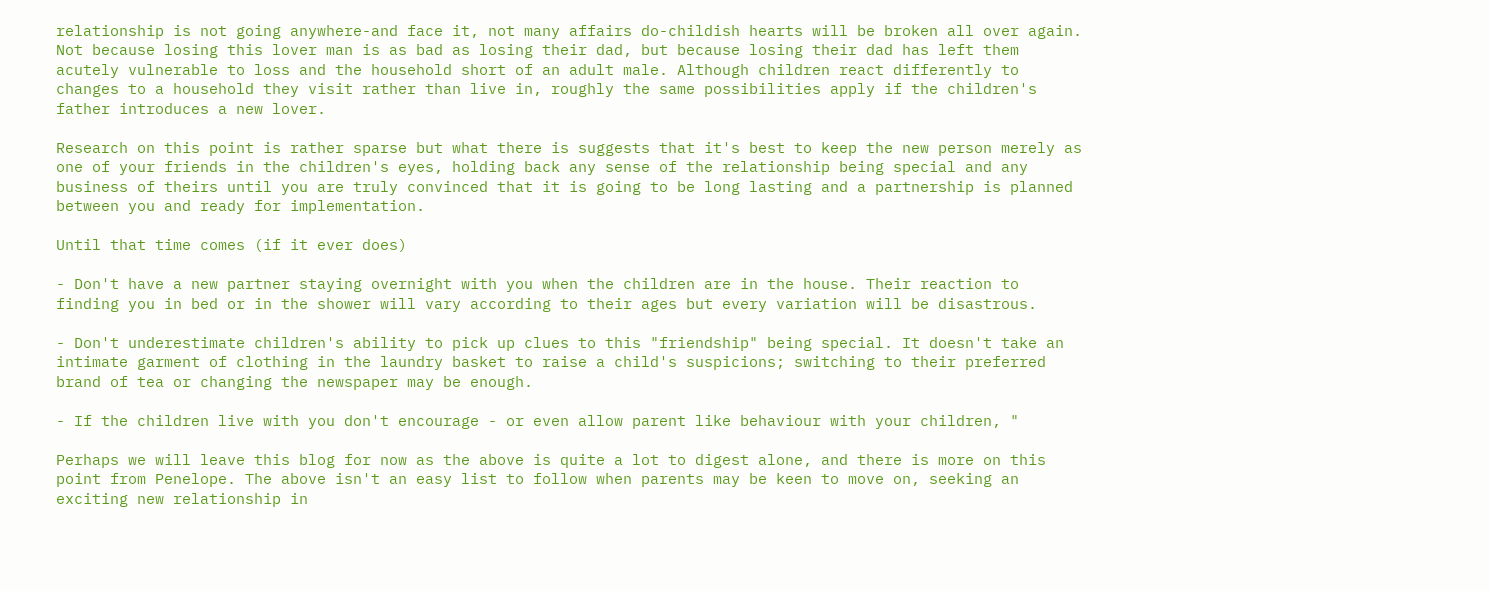relationship is not going anywhere-and face it, not many affairs do-childish hearts will be broken all over again. Not because losing this lover man is as bad as losing their dad, but because losing their dad has left them acutely vulnerable to loss and the household short of an adult male. Although children react differently to changes to a household they visit rather than live in, roughly the same possibilities apply if the children's father introduces a new lover.

Research on this point is rather sparse but what there is suggests that it's best to keep the new person merely as one of your friends in the children's eyes, holding back any sense of the relationship being special and any business of theirs until you are truly convinced that it is going to be long lasting and a partnership is planned between you and ready for implementation.

Until that time comes (if it ever does)

- Don't have a new partner staying overnight with you when the children are in the house. Their reaction to finding you in bed or in the shower will vary according to their ages but every variation will be disastrous.

- Don't underestimate children's ability to pick up clues to this "friendship" being special. It doesn't take an intimate garment of clothing in the laundry basket to raise a child's suspicions; switching to their preferred brand of tea or changing the newspaper may be enough.

- If the children live with you don't encourage - or even allow parent like behaviour with your children, "

Perhaps we will leave this blog for now as the above is quite a lot to digest alone, and there is more on this point from Penelope. The above isn't an easy list to follow when parents may be keen to move on, seeking an exciting new relationship in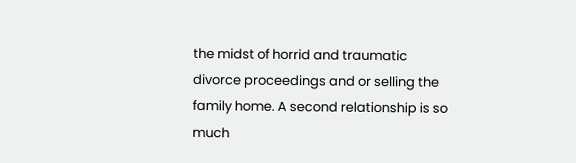the midst of horrid and traumatic divorce proceedings and or selling the family home. A second relationship is so much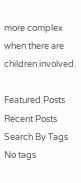more complex when there are children involved.

Featured Posts
Recent Posts
Search By Tags
No tags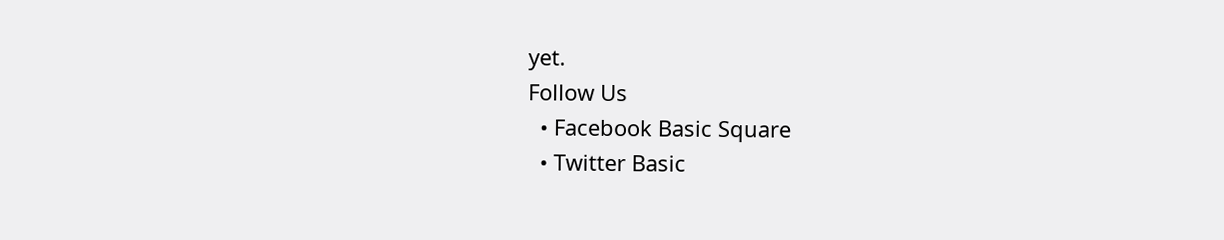yet.
Follow Us
  • Facebook Basic Square
  • Twitter Basic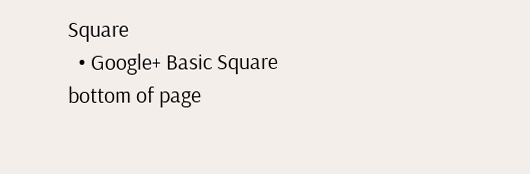Square
  • Google+ Basic Square
bottom of page